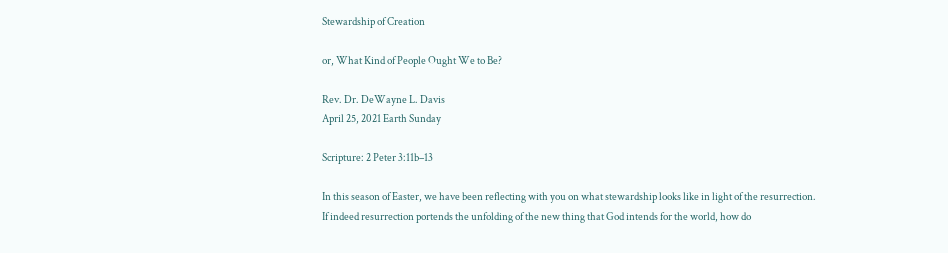Stewardship of Creation

or, What Kind of People Ought We to Be?

Rev. Dr. DeWayne L. Davis
April 25, 2021 Earth Sunday

Scripture: 2 Peter 3:11b–13

In this season of Easter, we have been reflecting with you on what stewardship looks like in light of the resurrection. If indeed resurrection portends the unfolding of the new thing that God intends for the world, how do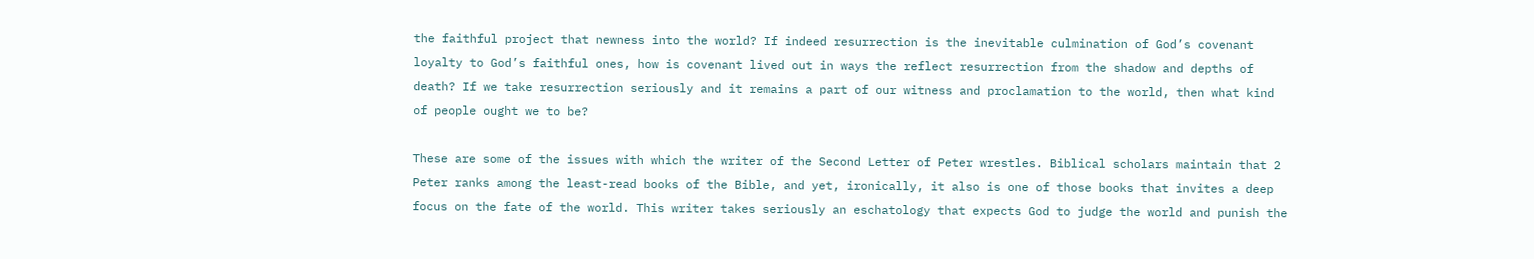the faithful project that newness into the world? If indeed resurrection is the inevitable culmination of God’s covenant loyalty to God’s faithful ones, how is covenant lived out in ways the reflect resurrection from the shadow and depths of death? If we take resurrection seriously and it remains a part of our witness and proclamation to the world, then what kind of people ought we to be?

These are some of the issues with which the writer of the Second Letter of Peter wrestles. Biblical scholars maintain that 2 Peter ranks among the least-read books of the Bible, and yet, ironically, it also is one of those books that invites a deep focus on the fate of the world. This writer takes seriously an eschatology that expects God to judge the world and punish the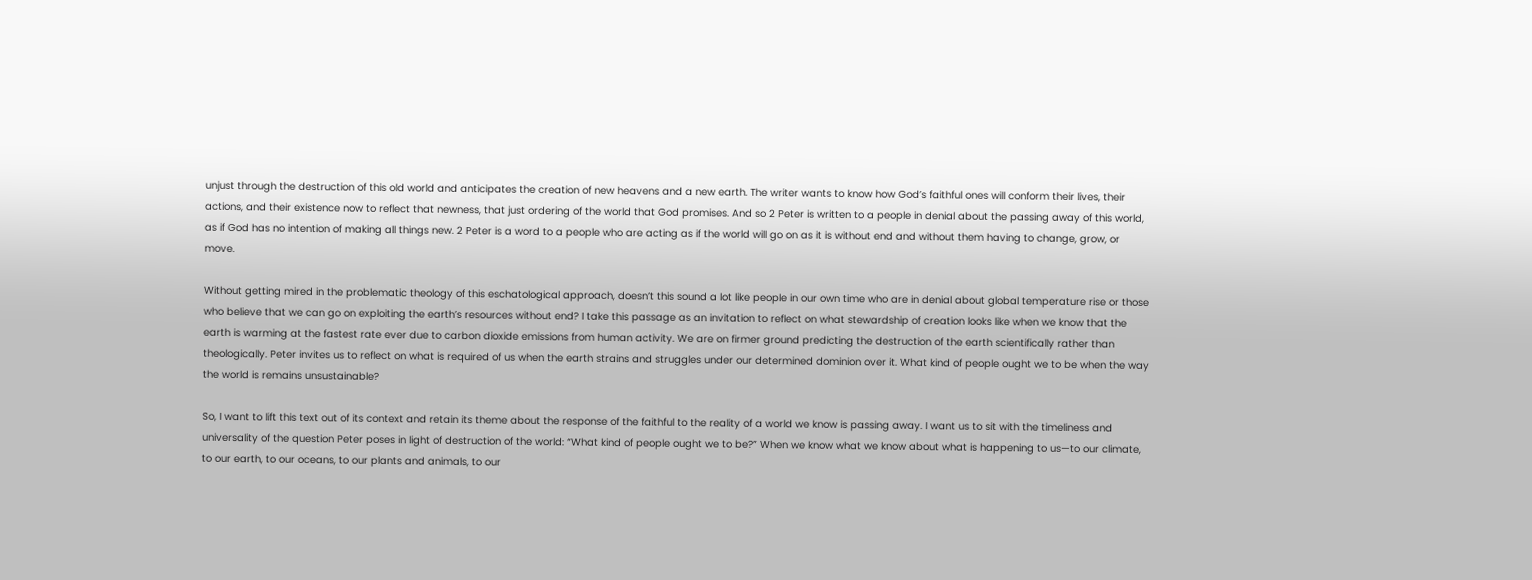unjust through the destruction of this old world and anticipates the creation of new heavens and a new earth. The writer wants to know how God’s faithful ones will conform their lives, their actions, and their existence now to reflect that newness, that just ordering of the world that God promises. And so 2 Peter is written to a people in denial about the passing away of this world, as if God has no intention of making all things new. 2 Peter is a word to a people who are acting as if the world will go on as it is without end and without them having to change, grow, or move.

Without getting mired in the problematic theology of this eschatological approach, doesn’t this sound a lot like people in our own time who are in denial about global temperature rise or those who believe that we can go on exploiting the earth’s resources without end? I take this passage as an invitation to reflect on what stewardship of creation looks like when we know that the earth is warming at the fastest rate ever due to carbon dioxide emissions from human activity. We are on firmer ground predicting the destruction of the earth scientifically rather than theologically. Peter invites us to reflect on what is required of us when the earth strains and struggles under our determined dominion over it. What kind of people ought we to be when the way the world is remains unsustainable?

So, I want to lift this text out of its context and retain its theme about the response of the faithful to the reality of a world we know is passing away. I want us to sit with the timeliness and universality of the question Peter poses in light of destruction of the world: “What kind of people ought we to be?” When we know what we know about what is happening to us—to our climate, to our earth, to our oceans, to our plants and animals, to our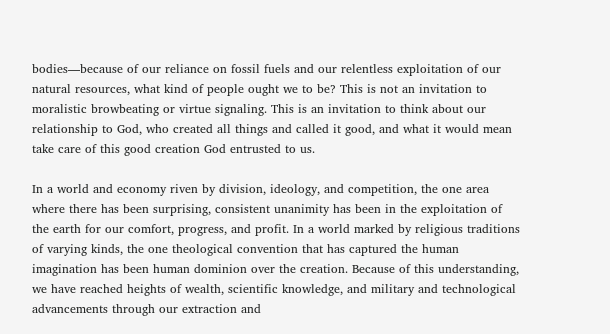bodies—because of our reliance on fossil fuels and our relentless exploitation of our natural resources, what kind of people ought we to be? This is not an invitation to moralistic browbeating or virtue signaling. This is an invitation to think about our relationship to God, who created all things and called it good, and what it would mean take care of this good creation God entrusted to us.

In a world and economy riven by division, ideology, and competition, the one area where there has been surprising, consistent unanimity has been in the exploitation of the earth for our comfort, progress, and profit. In a world marked by religious traditions of varying kinds, the one theological convention that has captured the human imagination has been human dominion over the creation. Because of this understanding, we have reached heights of wealth, scientific knowledge, and military and technological advancements through our extraction and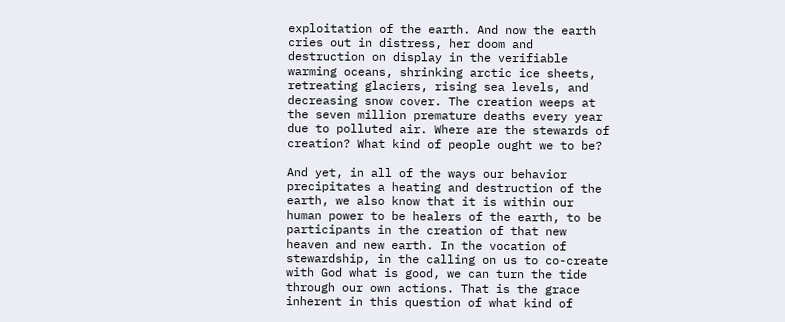exploitation of the earth. And now the earth cries out in distress, her doom and destruction on display in the verifiable warming oceans, shrinking arctic ice sheets, retreating glaciers, rising sea levels, and decreasing snow cover. The creation weeps at the seven million premature deaths every year due to polluted air. Where are the stewards of creation? What kind of people ought we to be?

And yet, in all of the ways our behavior precipitates a heating and destruction of the earth, we also know that it is within our human power to be healers of the earth, to be participants in the creation of that new heaven and new earth. In the vocation of stewardship, in the calling on us to co-create with God what is good, we can turn the tide through our own actions. That is the grace inherent in this question of what kind of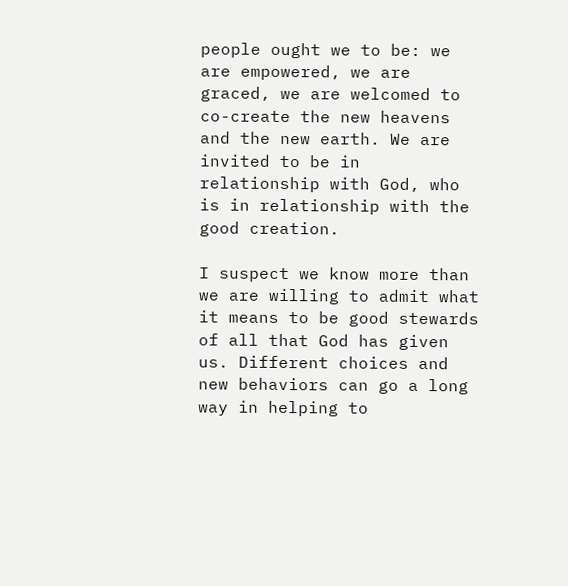people ought we to be: we are empowered, we are graced, we are welcomed to co-create the new heavens and the new earth. We are invited to be in relationship with God, who is in relationship with the good creation.

I suspect we know more than we are willing to admit what it means to be good stewards of all that God has given us. Different choices and new behaviors can go a long way in helping to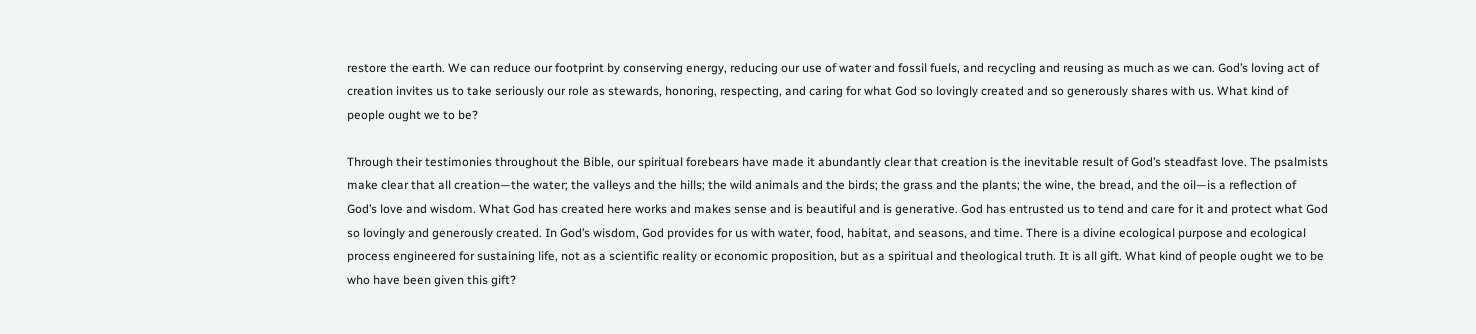restore the earth. We can reduce our footprint by conserving energy, reducing our use of water and fossil fuels, and recycling and reusing as much as we can. God’s loving act of creation invites us to take seriously our role as stewards, honoring, respecting, and caring for what God so lovingly created and so generously shares with us. What kind of people ought we to be?

Through their testimonies throughout the Bible, our spiritual forebears have made it abundantly clear that creation is the inevitable result of God’s steadfast love. The psalmists make clear that all creation—the water; the valleys and the hills; the wild animals and the birds; the grass and the plants; the wine, the bread, and the oil—is a reflection of God’s love and wisdom. What God has created here works and makes sense and is beautiful and is generative. God has entrusted us to tend and care for it and protect what God so lovingly and generously created. In God’s wisdom, God provides for us with water, food, habitat, and seasons, and time. There is a divine ecological purpose and ecological process engineered for sustaining life, not as a scientific reality or economic proposition, but as a spiritual and theological truth. It is all gift. What kind of people ought we to be who have been given this gift?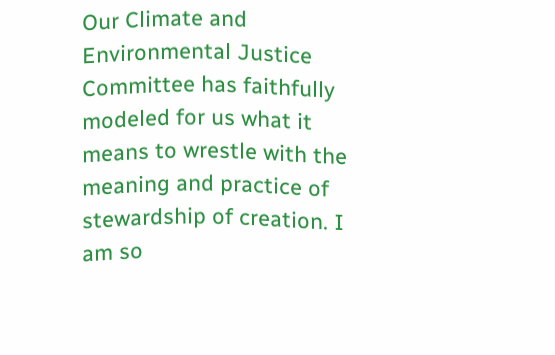Our Climate and Environmental Justice Committee has faithfully modeled for us what it means to wrestle with the meaning and practice of stewardship of creation. I am so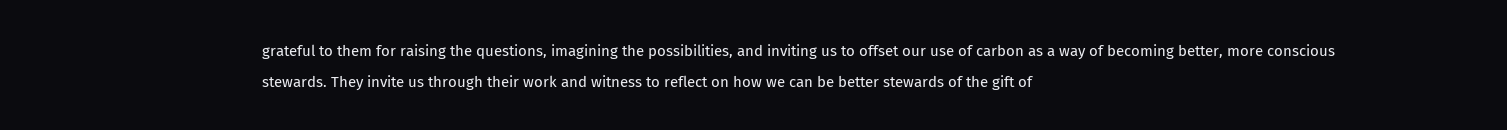grateful to them for raising the questions, imagining the possibilities, and inviting us to offset our use of carbon as a way of becoming better, more conscious stewards. They invite us through their work and witness to reflect on how we can be better stewards of the gift of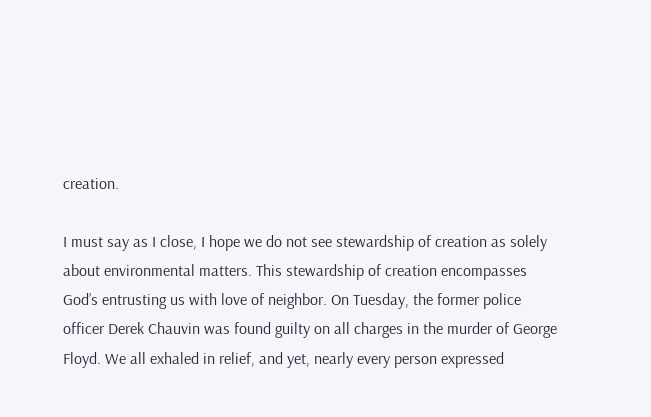creation.

I must say as I close, I hope we do not see stewardship of creation as solely about environmental matters. This stewardship of creation encompasses God’s entrusting us with love of neighbor. On Tuesday, the former police officer Derek Chauvin was found guilty on all charges in the murder of George Floyd. We all exhaled in relief, and yet, nearly every person expressed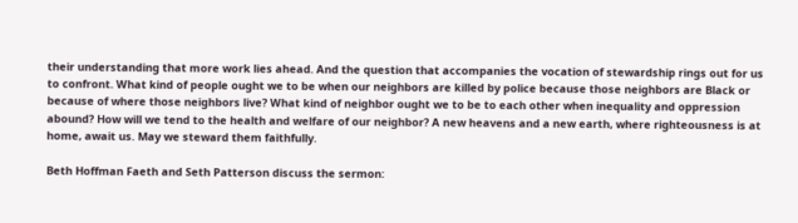their understanding that more work lies ahead. And the question that accompanies the vocation of stewardship rings out for us to confront. What kind of people ought we to be when our neighbors are killed by police because those neighbors are Black or because of where those neighbors live? What kind of neighbor ought we to be to each other when inequality and oppression abound? How will we tend to the health and welfare of our neighbor? A new heavens and a new earth, where righteousness is at home, await us. May we steward them faithfully.

Beth Hoffman Faeth and Seth Patterson discuss the sermon: